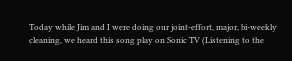Today while Jim and I were doing our joint-effort, major, bi-weekly cleaning, we heard this song play on Sonic TV (Listening to the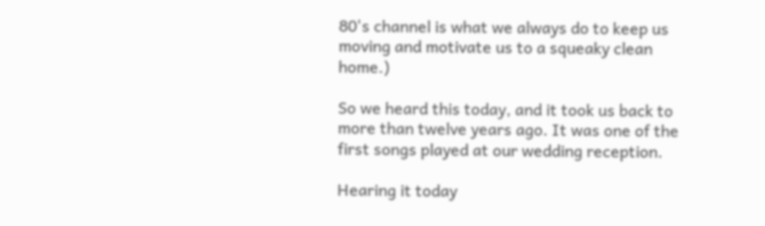80's channel is what we always do to keep us moving and motivate us to a squeaky clean home.)

So we heard this today, and it took us back to more than twelve years ago. It was one of the first songs played at our wedding reception.

Hearing it today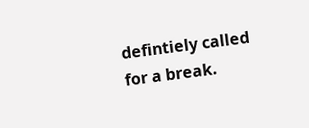defintiely called for a break.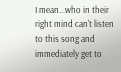I mean...who in their right mind can't listen to this song and immediately get to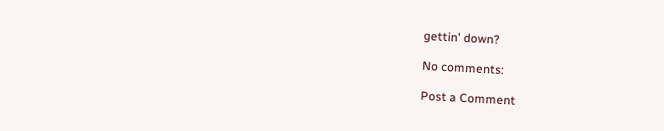gettin' down?

No comments:

Post a Comment